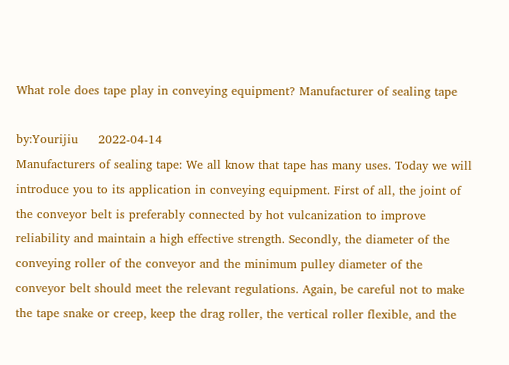What role does tape play in conveying equipment? Manufacturer of sealing tape

by:Yourijiu     2022-04-14
Manufacturers of sealing tape: We all know that tape has many uses. Today we will introduce you to its application in conveying equipment. First of all, the joint of the conveyor belt is preferably connected by hot vulcanization to improve reliability and maintain a high effective strength. Secondly, the diameter of the conveying roller of the conveyor and the minimum pulley diameter of the conveyor belt should meet the relevant regulations. Again, be careful not to make the tape snake or creep, keep the drag roller, the vertical roller flexible, and the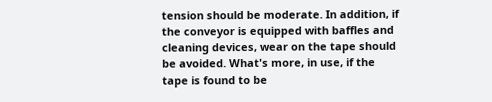tension should be moderate. In addition, if the conveyor is equipped with baffles and cleaning devices, wear on the tape should be avoided. What's more, in use, if the tape is found to be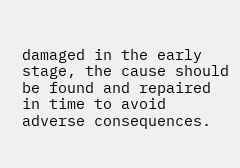damaged in the early stage, the cause should be found and repaired in time to avoid adverse consequences.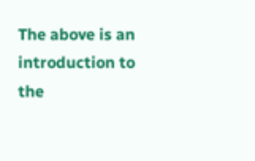The above is an introduction to the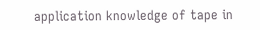application knowledge of tape in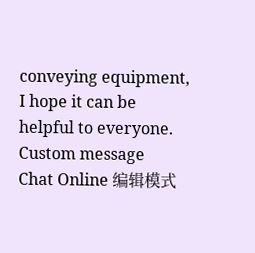conveying equipment, I hope it can be helpful to everyone.
Custom message
Chat Online 编辑模式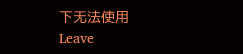下无法使用
Leave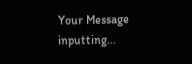Your Message inputting...